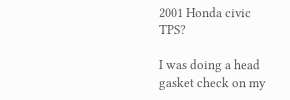2001 Honda civic TPS?

I was doing a head gasket check on my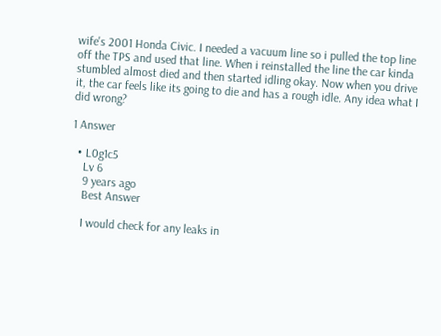wife's 2001 Honda Civic. I needed a vacuum line so i pulled the top line off the TPS and used that line. When i reinstalled the line the car kinda stumbled almost died and then started idling okay. Now when you drive it, the car feels like its going to die and has a rough idle. Any idea what I did wrong?

1 Answer

  • L0g1c5
    Lv 6
    9 years ago
    Best Answer

    I would check for any leaks in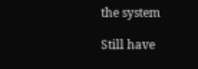the system

Still have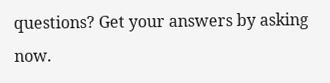questions? Get your answers by asking now.